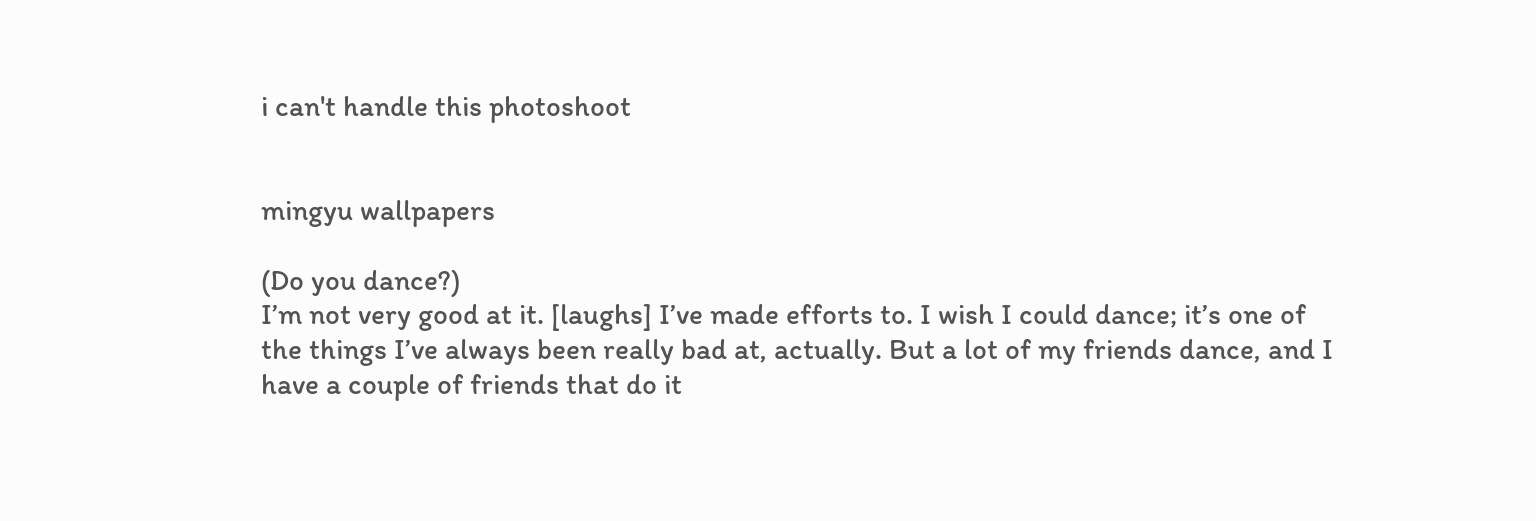i can't handle this photoshoot


mingyu wallpapers

(Do you dance?)
I’m not very good at it. [laughs] I’ve made efforts to. I wish I could dance; it’s one of the things I’ve always been really bad at, actually. But a lot of my friends dance, and I have a couple of friends that do it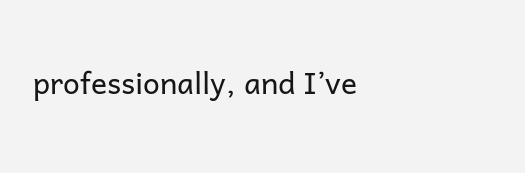professionally, and I’ve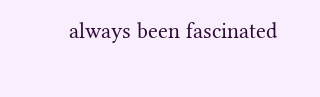always been fascinated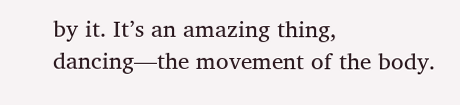by it. It’s an amazing thing, dancing—the movement of the body.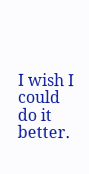I wish I could do it better.